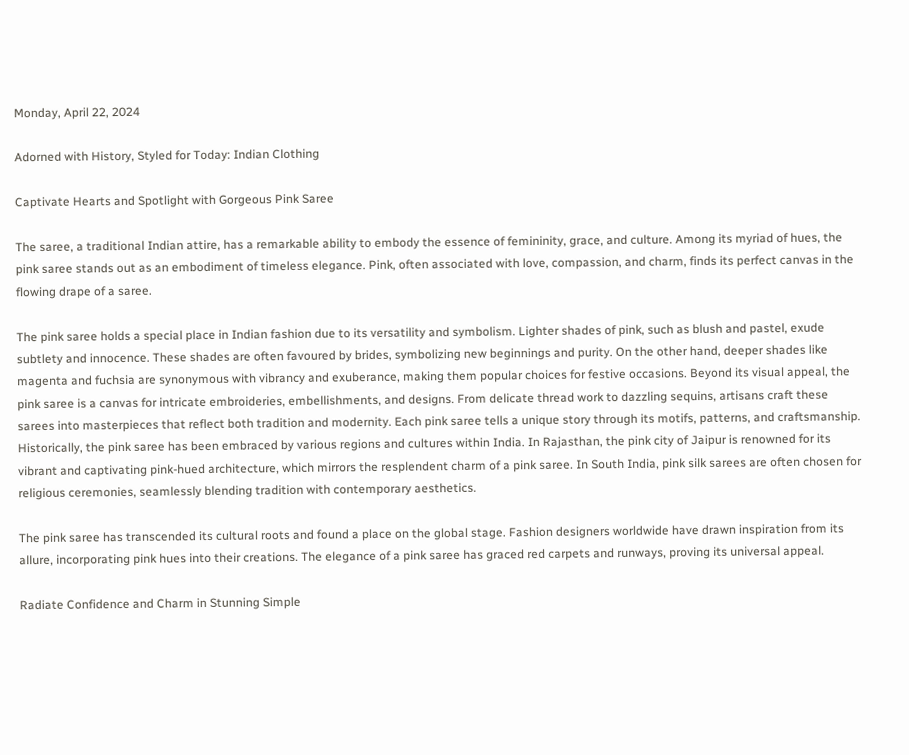Monday, April 22, 2024

Adorned with History, Styled for Today: Indian Clothing

Captivate Hearts and Spotlight with Gorgeous Pink Saree

The saree, a traditional Indian attire, has a remarkable ability to embody the essence of femininity, grace, and culture. Among its myriad of hues, the pink saree stands out as an embodiment of timeless elegance. Pink, often associated with love, compassion, and charm, finds its perfect canvas in the flowing drape of a saree.

The pink saree holds a special place in Indian fashion due to its versatility and symbolism. Lighter shades of pink, such as blush and pastel, exude subtlety and innocence. These shades are often favoured by brides, symbolizing new beginnings and purity. On the other hand, deeper shades like magenta and fuchsia are synonymous with vibrancy and exuberance, making them popular choices for festive occasions. Beyond its visual appeal, the pink saree is a canvas for intricate embroideries, embellishments, and designs. From delicate thread work to dazzling sequins, artisans craft these sarees into masterpieces that reflect both tradition and modernity. Each pink saree tells a unique story through its motifs, patterns, and craftsmanship. Historically, the pink saree has been embraced by various regions and cultures within India. In Rajasthan, the pink city of Jaipur is renowned for its vibrant and captivating pink-hued architecture, which mirrors the resplendent charm of a pink saree. In South India, pink silk sarees are often chosen for religious ceremonies, seamlessly blending tradition with contemporary aesthetics.

The pink saree has transcended its cultural roots and found a place on the global stage. Fashion designers worldwide have drawn inspiration from its allure, incorporating pink hues into their creations. The elegance of a pink saree has graced red carpets and runways, proving its universal appeal.

Radiate Confidence and Charm in Stunning Simple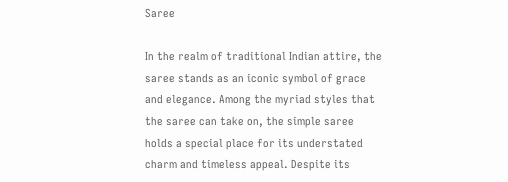Saree

In the realm of traditional Indian attire, the saree stands as an iconic symbol of grace and elegance. Among the myriad styles that the saree can take on, the simple saree holds a special place for its understated charm and timeless appeal. Despite its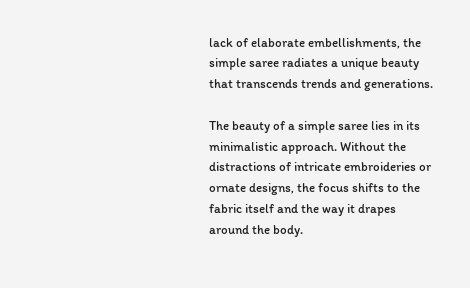lack of elaborate embellishments, the simple saree radiates a unique beauty that transcends trends and generations.

The beauty of a simple saree lies in its minimalistic approach. Without the distractions of intricate embroideries or ornate designs, the focus shifts to the fabric itself and the way it drapes around the body.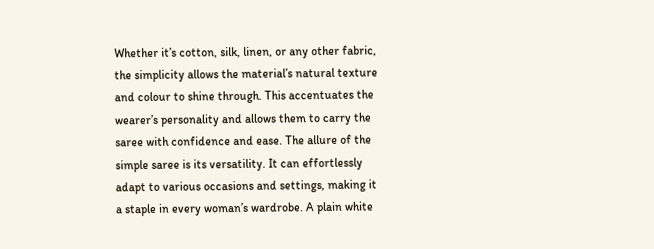Whether it’s cotton, silk, linen, or any other fabric, the simplicity allows the material’s natural texture and colour to shine through. This accentuates the wearer’s personality and allows them to carry the saree with confidence and ease. The allure of the simple saree is its versatility. It can effortlessly adapt to various occasions and settings, making it a staple in every woman’s wardrobe. A plain white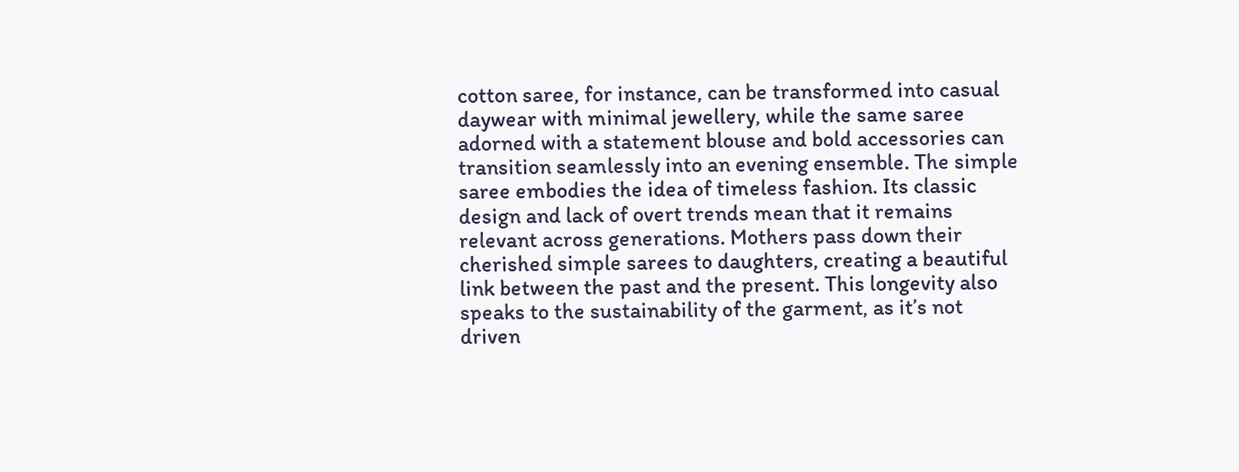cotton saree, for instance, can be transformed into casual daywear with minimal jewellery, while the same saree adorned with a statement blouse and bold accessories can transition seamlessly into an evening ensemble. The simple saree embodies the idea of timeless fashion. Its classic design and lack of overt trends mean that it remains relevant across generations. Mothers pass down their cherished simple sarees to daughters, creating a beautiful link between the past and the present. This longevity also speaks to the sustainability of the garment, as it’s not driven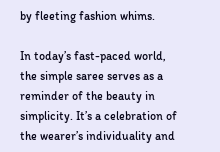by fleeting fashion whims.

In today’s fast-paced world, the simple saree serves as a reminder of the beauty in simplicity. It’s a celebration of the wearer’s individuality and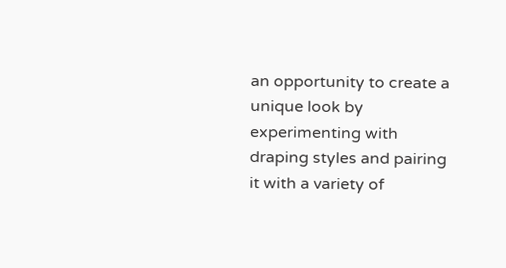an opportunity to create a unique look by experimenting with draping styles and pairing it with a variety of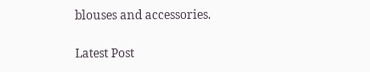blouses and accessories.

Latest Post